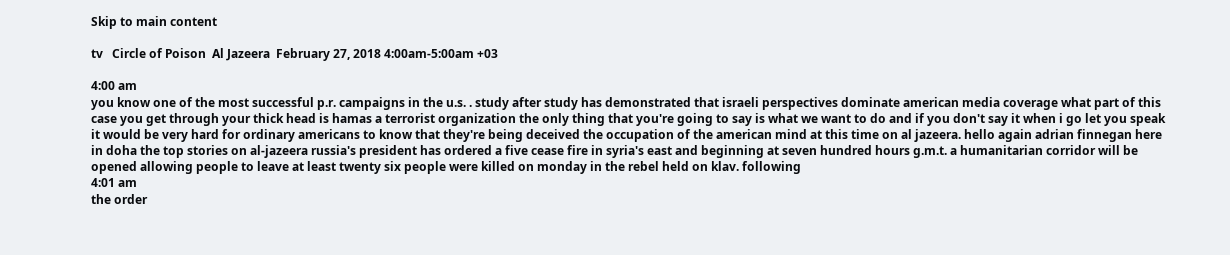Skip to main content

tv   Circle of Poison  Al Jazeera  February 27, 2018 4:00am-5:00am +03

4:00 am
you know one of the most successful p.r. campaigns in the u.s. . study after study has demonstrated that israeli perspectives dominate american media coverage what part of this case you get through your thick head is hamas a terrorist organization the only thing that you're going to say is what we want to do and if you don't say it when i go let you speak it would be very hard for ordinary americans to know that they're being deceived the occupation of the american mind at this time on al jazeera. hello again adrian finnegan here in doha the top stories on al-jazeera russia's president has ordered a five cease fire in syria's east and beginning at seven hundred hours g.m.t. a humanitarian corridor will be opened allowing people to leave at least twenty six people were killed on monday in the rebel held on klav. following
4:01 am
the order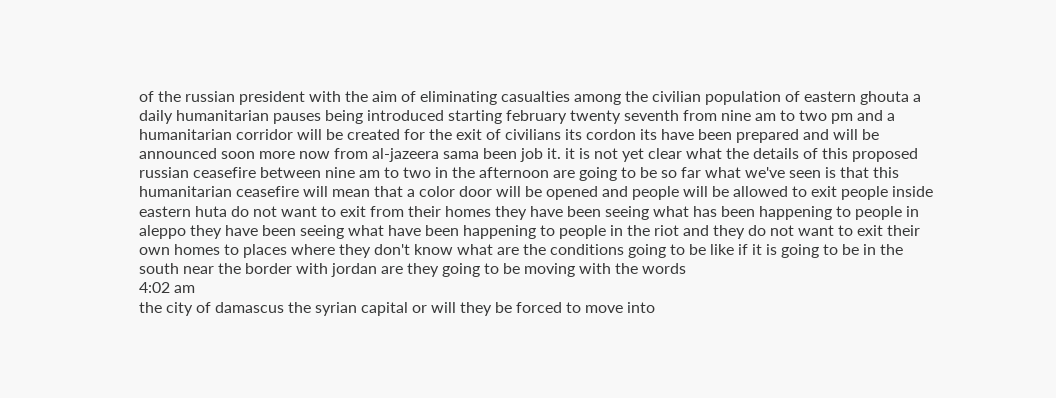of the russian president with the aim of eliminating casualties among the civilian population of eastern ghouta a daily humanitarian pauses being introduced starting february twenty seventh from nine am to two pm and a humanitarian corridor will be created for the exit of civilians its cordon its have been prepared and will be announced soon more now from al-jazeera sama been job it. it is not yet clear what the details of this proposed russian ceasefire between nine am to two in the afternoon are going to be so far what we've seen is that this humanitarian ceasefire will mean that a color door will be opened and people will be allowed to exit people inside eastern huta do not want to exit from their homes they have been seeing what has been happening to people in aleppo they have been seeing what have been happening to people in the riot and they do not want to exit their own homes to places where they don't know what are the conditions going to be like if it is going to be in the south near the border with jordan are they going to be moving with the words
4:02 am
the city of damascus the syrian capital or will they be forced to move into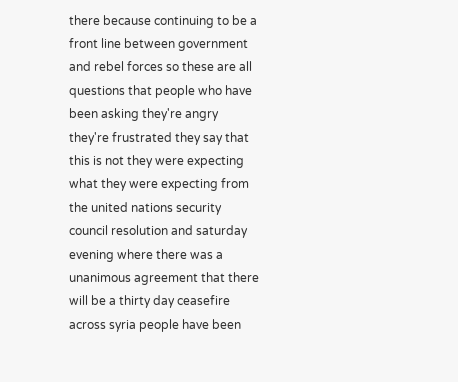there because continuing to be a front line between government and rebel forces so these are all questions that people who have been asking they're angry they're frustrated they say that this is not they were expecting what they were expecting from the united nations security council resolution and saturday evening where there was a unanimous agreement that there will be a thirty day ceasefire across syria people have been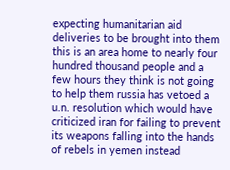expecting humanitarian aid deliveries to be brought into them this is an area home to nearly four hundred thousand people and a few hours they think is not going to help them russia has vetoed a u.n. resolution which would have criticized iran for failing to prevent its weapons falling into the hands of rebels in yemen instead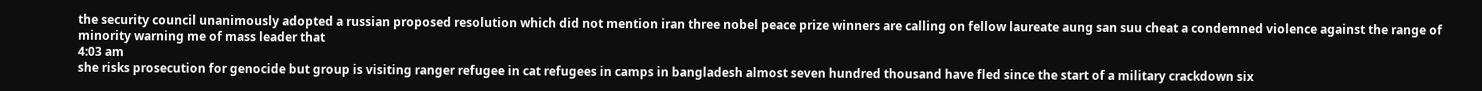the security council unanimously adopted a russian proposed resolution which did not mention iran three nobel peace prize winners are calling on fellow laureate aung san suu cheat a condemned violence against the range of minority warning me of mass leader that
4:03 am
she risks prosecution for genocide but group is visiting ranger refugee in cat refugees in camps in bangladesh almost seven hundred thousand have fled since the start of a military crackdown six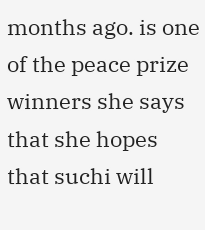months ago. is one of the peace prize winners she says that she hopes that suchi will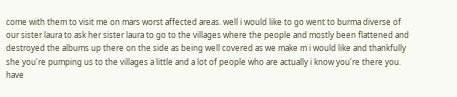come with them to visit me on mars worst affected areas. well i would like to go went to burma diverse of our sister laura to ask her sister laura to go to the villages where the people and mostly been flattened and destroyed the albums up there on the side as being well covered as we make m i would like and thankfully she you're pumping us to the villages a little and a lot of people who are actually i know you're there you. have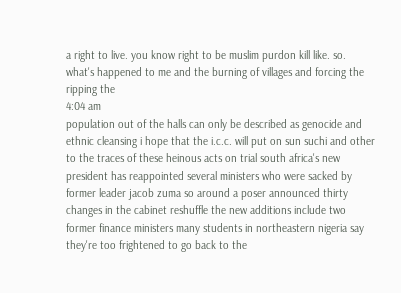a right to live. you know right to be muslim purdon kill like. so. what's happened to me and the burning of villages and forcing the ripping the
4:04 am
population out of the halls can only be described as genocide and ethnic cleansing i hope that the i.c.c. will put on sun suchi and other to the traces of these heinous acts on trial south africa's new president has reappointed several ministers who were sacked by former leader jacob zuma so around a poser announced thirty changes in the cabinet reshuffle the new additions include two former finance ministers many students in northeastern nigeria say they're too frightened to go back to the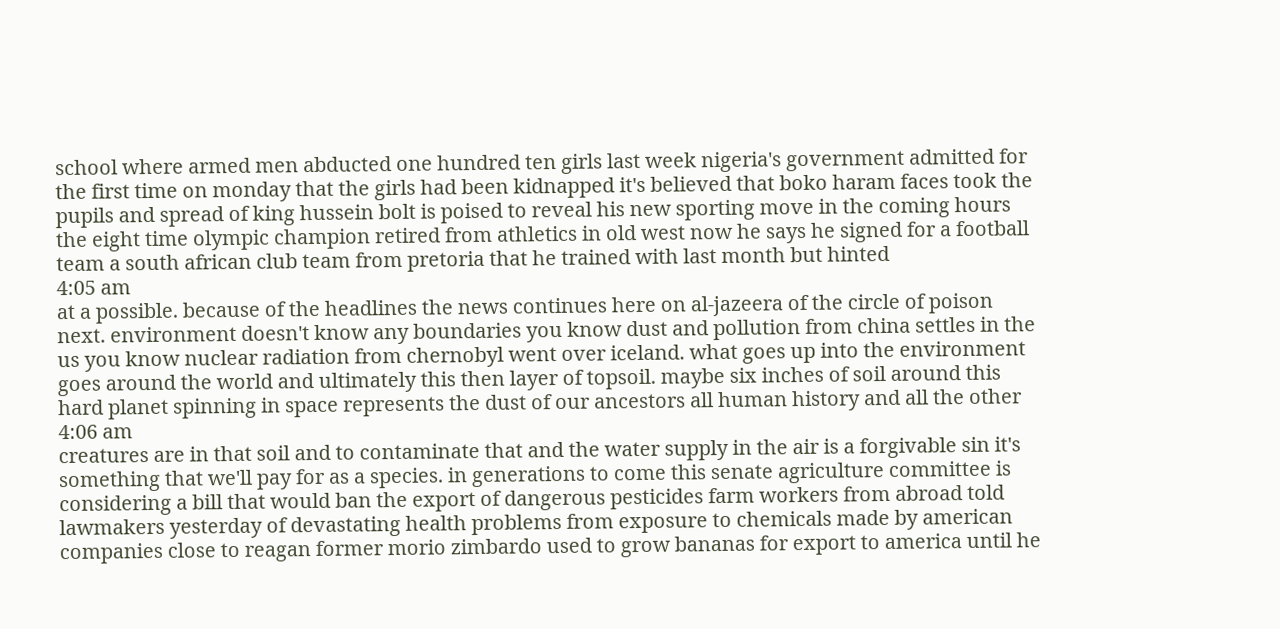school where armed men abducted one hundred ten girls last week nigeria's government admitted for the first time on monday that the girls had been kidnapped it's believed that boko haram faces took the pupils and spread of king hussein bolt is poised to reveal his new sporting move in the coming hours the eight time olympic champion retired from athletics in old west now he says he signed for a football team a south african club team from pretoria that he trained with last month but hinted
4:05 am
at a possible. because of the headlines the news continues here on al-jazeera of the circle of poison next. environment doesn't know any boundaries you know dust and pollution from china settles in the us you know nuclear radiation from chernobyl went over iceland. what goes up into the environment goes around the world and ultimately this then layer of topsoil. maybe six inches of soil around this hard planet spinning in space represents the dust of our ancestors all human history and all the other
4:06 am
creatures are in that soil and to contaminate that and the water supply in the air is a forgivable sin it's something that we'll pay for as a species. in generations to come this senate agriculture committee is considering a bill that would ban the export of dangerous pesticides farm workers from abroad told lawmakers yesterday of devastating health problems from exposure to chemicals made by american companies close to reagan former morio zimbardo used to grow bananas for export to america until he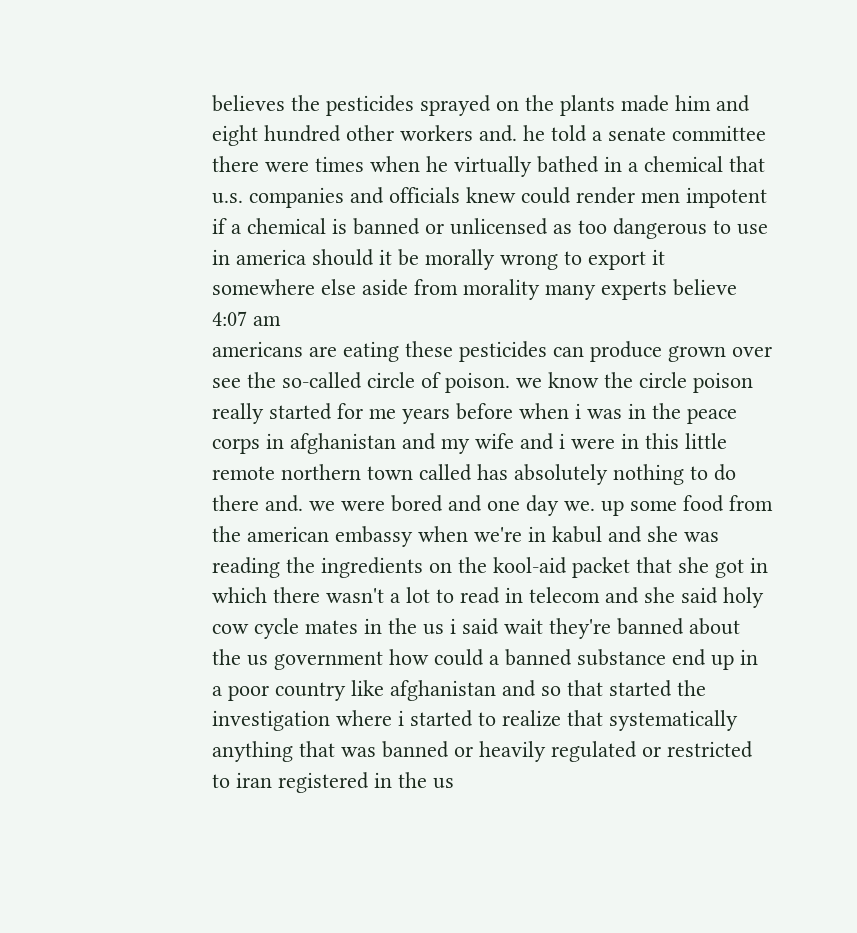believes the pesticides sprayed on the plants made him and eight hundred other workers and. he told a senate committee there were times when he virtually bathed in a chemical that u.s. companies and officials knew could render men impotent if a chemical is banned or unlicensed as too dangerous to use in america should it be morally wrong to export it somewhere else aside from morality many experts believe
4:07 am
americans are eating these pesticides can produce grown over see the so-called circle of poison. we know the circle poison really started for me years before when i was in the peace corps in afghanistan and my wife and i were in this little remote northern town called has absolutely nothing to do there and. we were bored and one day we. up some food from the american embassy when we're in kabul and she was reading the ingredients on the kool-aid packet that she got in which there wasn't a lot to read in telecom and she said holy cow cycle mates in the us i said wait they're banned about the us government how could a banned substance end up in a poor country like afghanistan and so that started the investigation where i started to realize that systematically anything that was banned or heavily regulated or restricted to iran registered in the us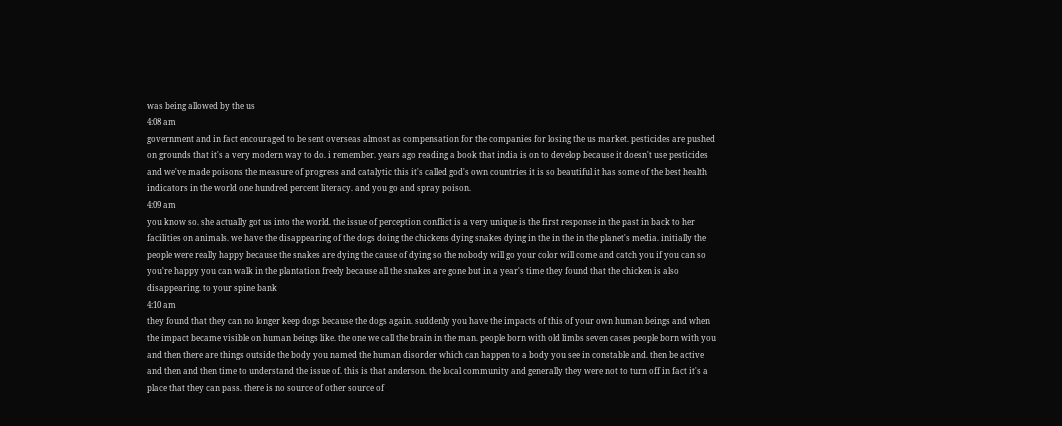was being allowed by the us
4:08 am
government and in fact encouraged to be sent overseas almost as compensation for the companies for losing the us market. pesticides are pushed on grounds that it's a very modern way to do. i remember. years ago reading a book that india is on to develop because it doesn't use pesticides and we've made poisons the measure of progress and catalytic this it's called god's own countries it is so beautiful it has some of the best health indicators in the world one hundred percent literacy. and you go and spray poison.
4:09 am
you know so. she actually got us into the world. the issue of perception conflict is a very unique is the first response in the past in back to her facilities on animals. we have the disappearing of the dogs doing the chickens dying snakes dying in the in the in the planet's media. initially the people were really happy because the snakes are dying the cause of dying so the nobody will go your color will come and catch you if you can so you're happy you can walk in the plantation freely because all the snakes are gone but in a year's time they found that the chicken is also disappearing. to your spine bank
4:10 am
they found that they can no longer keep dogs because the dogs again. suddenly you have the impacts of this of your own human beings and when the impact became visible on human beings like. the one we call the brain in the man. people born with old limbs seven cases people born with you and then there are things outside the body you named the human disorder which can happen to a body you see in constable and. then be active and then and then time to understand the issue of. this is that anderson. the local community and generally they were not to turn off in fact it's a place that they can pass. there is no source of other source of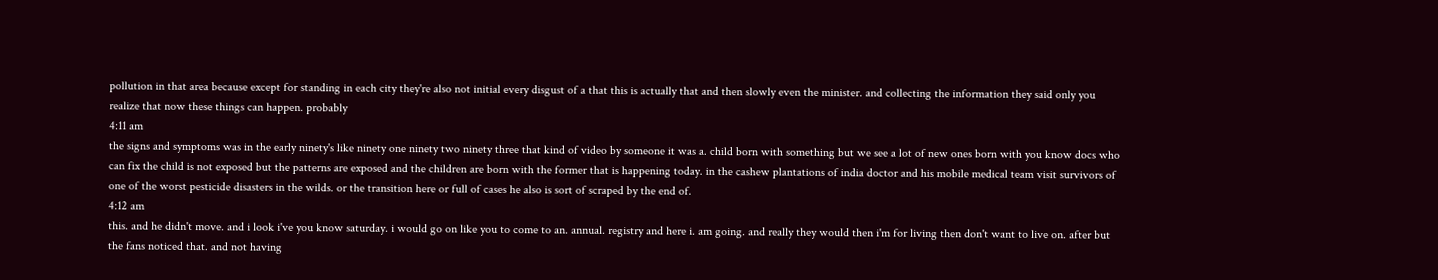pollution in that area because except for standing in each city they're also not initial every disgust of a that this is actually that and then slowly even the minister. and collecting the information they said only you realize that now these things can happen. probably
4:11 am
the signs and symptoms was in the early ninety's like ninety one ninety two ninety three that kind of video by someone it was a. child born with something but we see a lot of new ones born with you know docs who can fix the child is not exposed but the patterns are exposed and the children are born with the former that is happening today. in the cashew plantations of india doctor and his mobile medical team visit survivors of one of the worst pesticide disasters in the wilds. or the transition here or full of cases he also is sort of scraped by the end of.
4:12 am
this. and he didn't move. and i look i've you know saturday. i would go on like you to come to an. annual. registry and here i. am going. and really they would then i'm for living then don't want to live on. after but the fans noticed that. and not having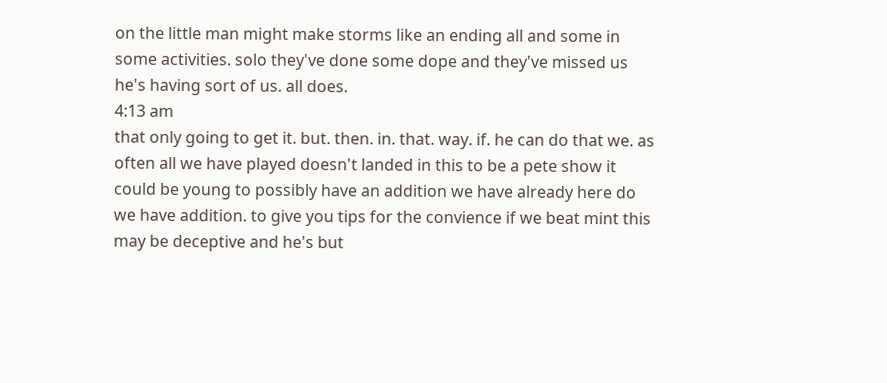on the little man might make storms like an ending all and some in some activities. solo they've done some dope and they've missed us he's having sort of us. all does.
4:13 am
that only going to get it. but. then. in. that. way. if. he can do that we. as often all we have played doesn't landed in this to be a pete show it could be young to possibly have an addition we have already here do we have addition. to give you tips for the convience if we beat mint this may be deceptive and he's but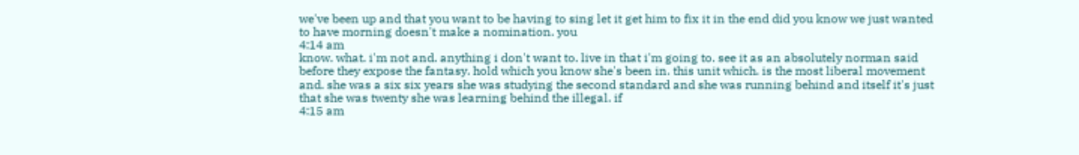we've been up and that you want to be having to sing let it get him to fix it in the end did you know we just wanted to have morning doesn't make a nomination. you
4:14 am
know. what. i'm not and. anything i don't want to. live in that i'm going to. see it as an absolutely norman said before they expose the fantasy. hold which you know she's been in. this unit which. is the most liberal movement and. she was a six six years she was studying the second standard and she was running behind and itself it's just that she was twenty she was learning behind the illegal. if
4:15 am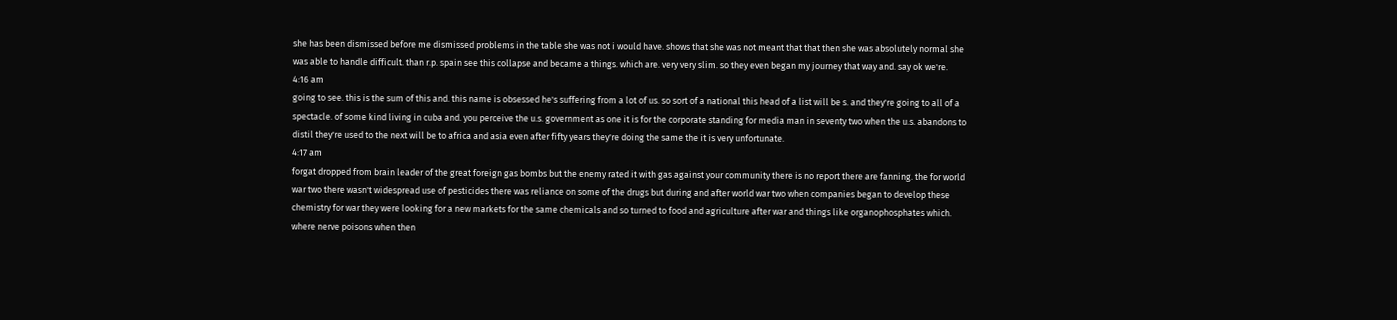she has been dismissed before me dismissed problems in the table she was not i would have. shows that she was not meant that that then she was absolutely normal she was able to handle difficult. than r.p. spain see this collapse and became a things. which are. very very slim. so they even began my journey that way and. say ok we're.
4:16 am
going to see. this is the sum of this and. this name is obsessed he's suffering from a lot of us. so sort of a national this head of a list will be s. and they're going to all of a spectacle. of some kind living in cuba and. you perceive the u.s. government as one it is for the corporate standing for media man in seventy two when the u.s. abandons to distil they're used to the next will be to africa and asia even after fifty years they're doing the same the it is very unfortunate.
4:17 am
forgat dropped from brain leader of the great foreign gas bombs but the enemy rated it with gas against your community there is no report there are fanning. the for world war two there wasn't widespread use of pesticides there was reliance on some of the drugs but during and after world war two when companies began to develop these chemistry for war they were looking for a new markets for the same chemicals and so turned to food and agriculture after war and things like organophosphates which. where nerve poisons when then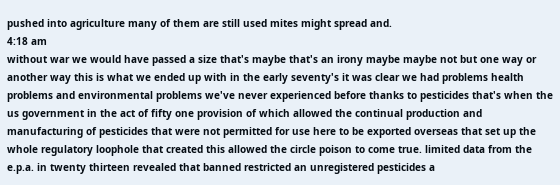pushed into agriculture many of them are still used mites might spread and.
4:18 am
without war we would have passed a size that's maybe that's an irony maybe maybe not but one way or another way this is what we ended up with in the early seventy's it was clear we had problems health problems and environmental problems we've never experienced before thanks to pesticides that's when the us government in the act of fifty one provision of which allowed the continual production and manufacturing of pesticides that were not permitted for use here to be exported overseas that set up the whole regulatory loophole that created this allowed the circle poison to come true. limited data from the e.p.a. in twenty thirteen revealed that banned restricted an unregistered pesticides a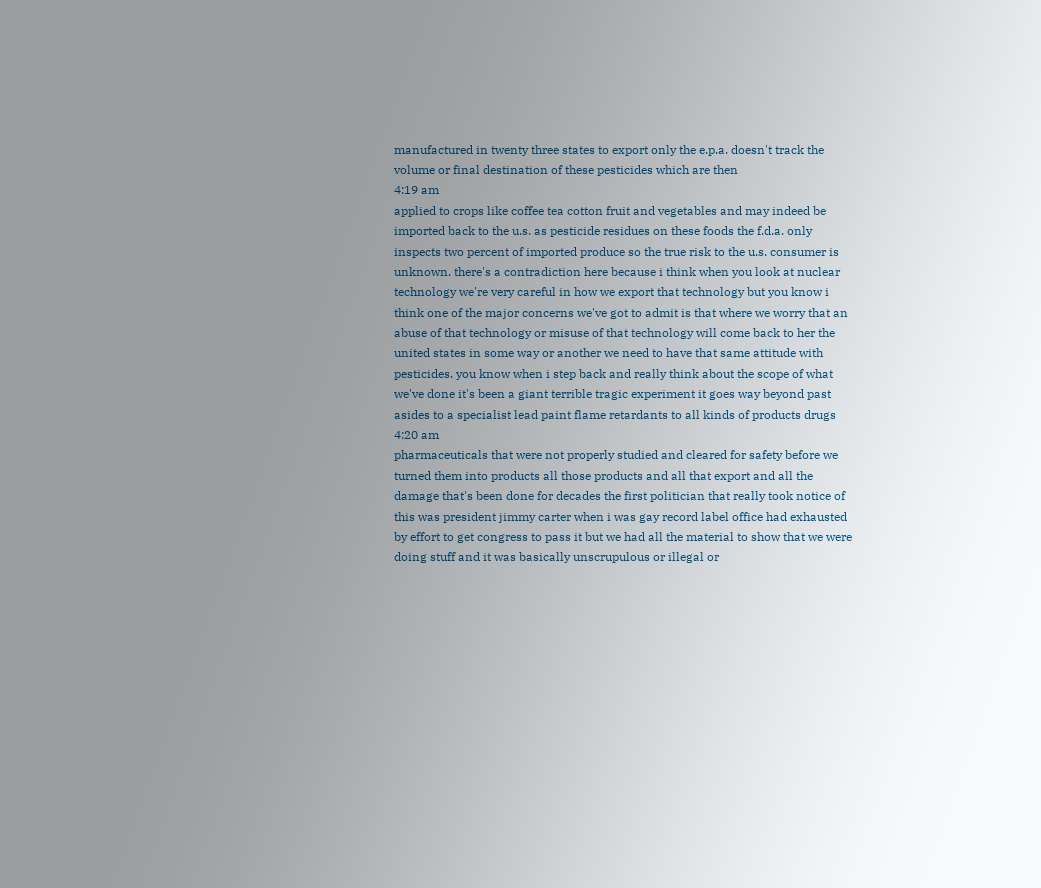manufactured in twenty three states to export only the e.p.a. doesn't track the volume or final destination of these pesticides which are then
4:19 am
applied to crops like coffee tea cotton fruit and vegetables and may indeed be imported back to the u.s. as pesticide residues on these foods the f.d.a. only inspects two percent of imported produce so the true risk to the u.s. consumer is unknown. there's a contradiction here because i think when you look at nuclear technology we're very careful in how we export that technology but you know i think one of the major concerns we've got to admit is that where we worry that an abuse of that technology or misuse of that technology will come back to her the united states in some way or another we need to have that same attitude with pesticides. you know when i step back and really think about the scope of what we've done it's been a giant terrible tragic experiment it goes way beyond past asides to a specialist lead paint flame retardants to all kinds of products drugs
4:20 am
pharmaceuticals that were not properly studied and cleared for safety before we turned them into products all those products and all that export and all the damage that's been done for decades the first politician that really took notice of this was president jimmy carter when i was gay record label office had exhausted by effort to get congress to pass it but we had all the material to show that we were doing stuff and it was basically unscrupulous or illegal or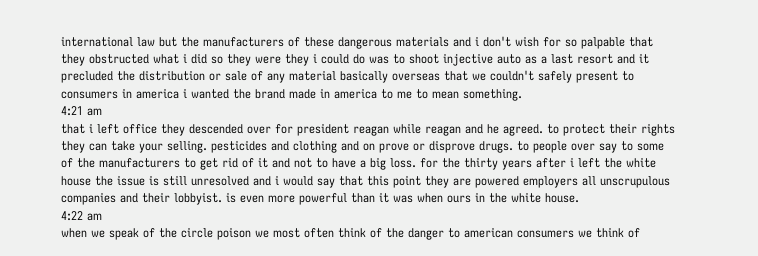international law but the manufacturers of these dangerous materials and i don't wish for so palpable that they obstructed what i did so they were they i could do was to shoot injective auto as a last resort and it precluded the distribution or sale of any material basically overseas that we couldn't safely present to consumers in america i wanted the brand made in america to me to mean something.
4:21 am
that i left office they descended over for president reagan while reagan and he agreed. to protect their rights they can take your selling. pesticides and clothing and on prove or disprove drugs. to people over say to some of the manufacturers to get rid of it and not to have a big loss. for the thirty years after i left the white house the issue is still unresolved and i would say that this point they are powered employers all unscrupulous companies and their lobbyist. is even more powerful than it was when ours in the white house.
4:22 am
when we speak of the circle poison we most often think of the danger to american consumers we think of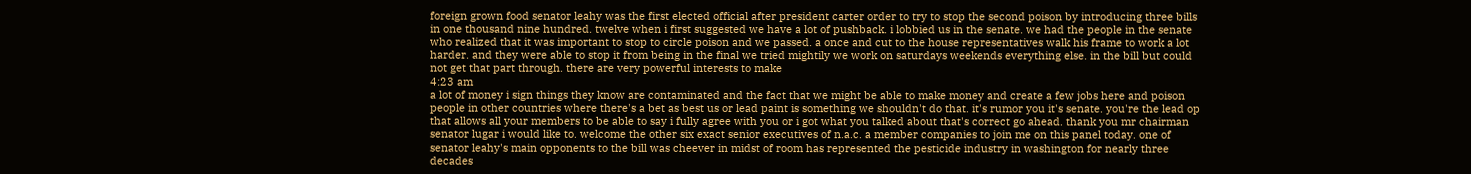foreign grown food senator leahy was the first elected official after president carter order to try to stop the second poison by introducing three bills in one thousand nine hundred. twelve when i first suggested we have a lot of pushback. i lobbied us in the senate. we had the people in the senate who realized that it was important to stop to circle poison and we passed. a once and cut to the house representatives walk his frame to work a lot harder. and they were able to stop it from being in the final we tried mightily we work on saturdays weekends everything else. in the bill but could not get that part through. there are very powerful interests to make
4:23 am
a lot of money i sign things they know are contaminated and the fact that we might be able to make money and create a few jobs here and poison people in other countries where there's a bet as best us or lead paint is something we shouldn't do that. it's rumor you it's senate. you're the lead op that allows all your members to be able to say i fully agree with you or i got what you talked about that's correct go ahead. thank you mr chairman senator lugar i would like to. welcome the other six exact senior executives of n.a.c. a member companies to join me on this panel today. one of senator leahy's main opponents to the bill was cheever in midst of room has represented the pesticide industry in washington for nearly three decades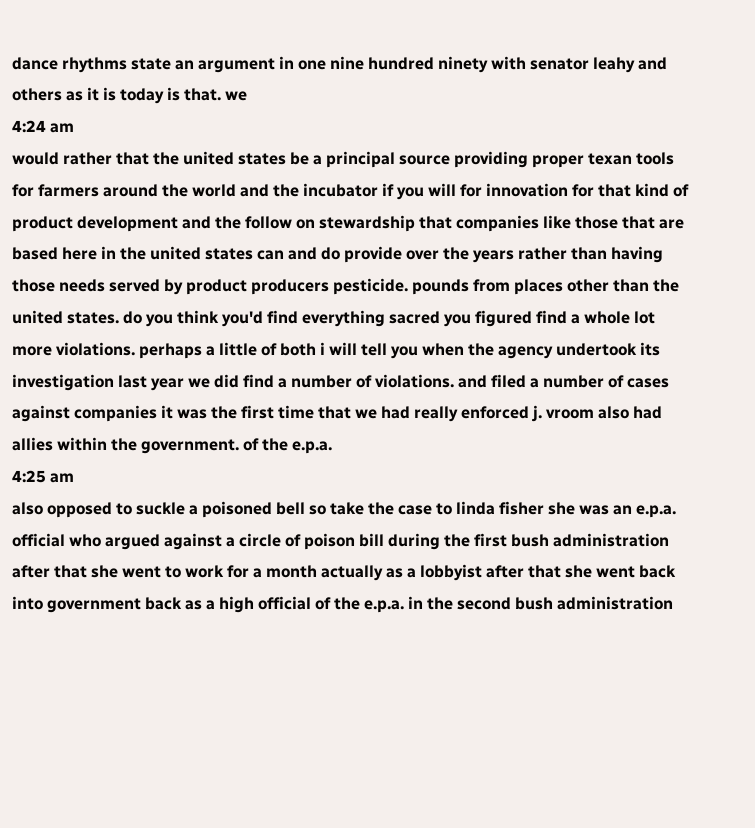dance rhythms state an argument in one nine hundred ninety with senator leahy and others as it is today is that. we
4:24 am
would rather that the united states be a principal source providing proper texan tools for farmers around the world and the incubator if you will for innovation for that kind of product development and the follow on stewardship that companies like those that are based here in the united states can and do provide over the years rather than having those needs served by product producers pesticide. pounds from places other than the united states. do you think you'd find everything sacred you figured find a whole lot more violations. perhaps a little of both i will tell you when the agency undertook its investigation last year we did find a number of violations. and filed a number of cases against companies it was the first time that we had really enforced j. vroom also had allies within the government. of the e.p.a.
4:25 am
also opposed to suckle a poisoned bell so take the case to linda fisher she was an e.p.a. official who argued against a circle of poison bill during the first bush administration after that she went to work for a month actually as a lobbyist after that she went back into government back as a high official of the e.p.a. in the second bush administration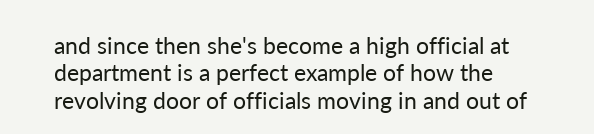and since then she's become a high official at department is a perfect example of how the revolving door of officials moving in and out of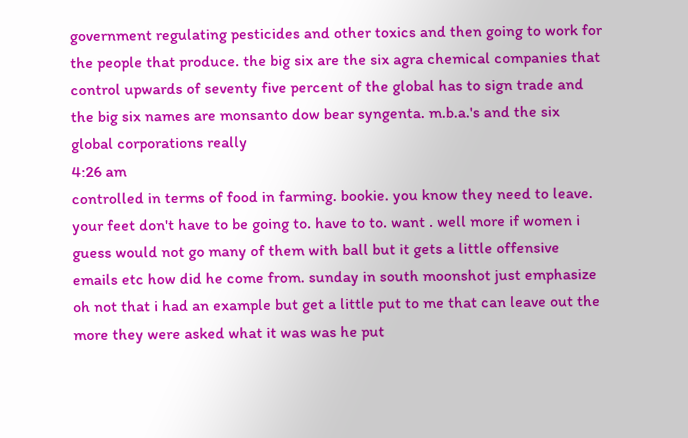government regulating pesticides and other toxics and then going to work for the people that produce. the big six are the six agra chemical companies that control upwards of seventy five percent of the global has to sign trade and the big six names are monsanto dow bear syngenta. m.b.a.'s and the six global corporations really
4:26 am
controlled in terms of food in farming. bookie. you know they need to leave. your feet don't have to be going to. have to to. want . well more if women i guess would not go many of them with ball but it gets a little offensive emails etc how did he come from. sunday in south moonshot just emphasize oh not that i had an example but get a little put to me that can leave out the more they were asked what it was was he put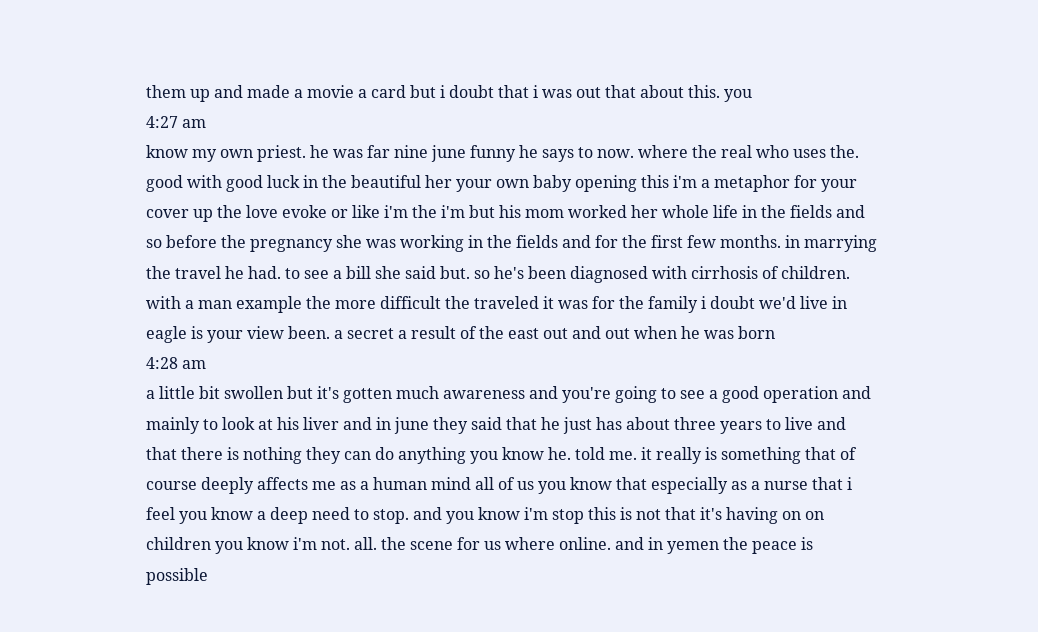them up and made a movie a card but i doubt that i was out that about this. you
4:27 am
know my own priest. he was far nine june funny he says to now. where the real who uses the. good with good luck in the beautiful her your own baby opening this i'm a metaphor for your cover up the love evoke or like i'm the i'm but his mom worked her whole life in the fields and so before the pregnancy she was working in the fields and for the first few months. in marrying the travel he had. to see a bill she said but. so he's been diagnosed with cirrhosis of children. with a man example the more difficult the traveled it was for the family i doubt we'd live in eagle is your view been. a secret a result of the east out and out when he was born
4:28 am
a little bit swollen but it's gotten much awareness and you're going to see a good operation and mainly to look at his liver and in june they said that he just has about three years to live and that there is nothing they can do anything you know he. told me. it really is something that of course deeply affects me as a human mind all of us you know that especially as a nurse that i feel you know a deep need to stop. and you know i'm stop this is not that it's having on on children you know i'm not. all. the scene for us where online. and in yemen the peace is possible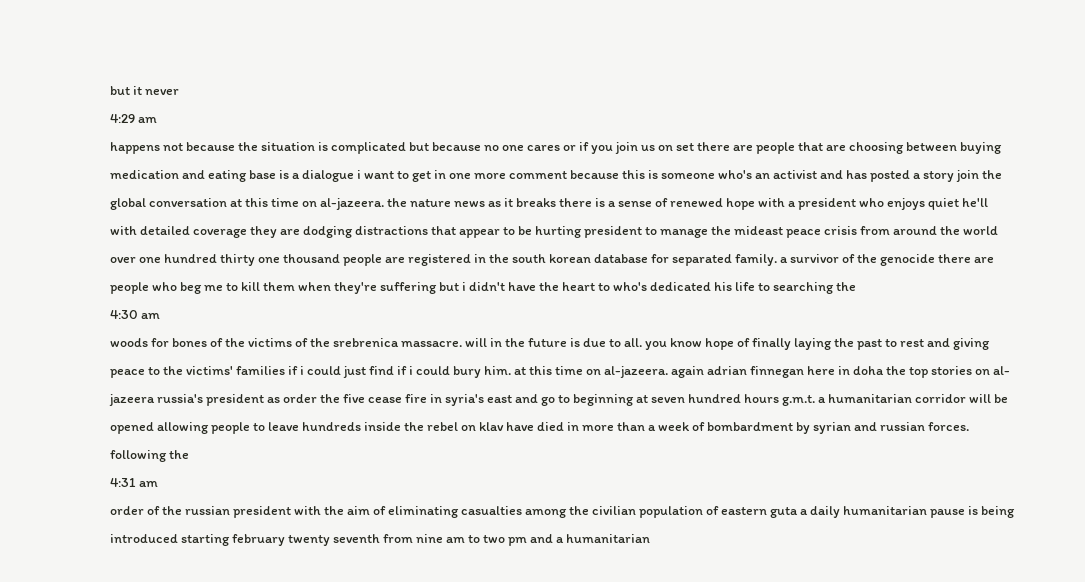but it never
4:29 am
happens not because the situation is complicated but because no one cares or if you join us on set there are people that are choosing between buying medication and eating base is a dialogue i want to get in one more comment because this is someone who's an activist and has posted a story join the global conversation at this time on al-jazeera. the nature news as it breaks there is a sense of renewed hope with a president who enjoys quiet he'll with detailed coverage they are dodging distractions that appear to be hurting president to manage the mideast peace crisis from around the world over one hundred thirty one thousand people are registered in the south korean database for separated family. a survivor of the genocide there are people who beg me to kill them when they're suffering but i didn't have the heart to who's dedicated his life to searching the
4:30 am
woods for bones of the victims of the srebrenica massacre. will in the future is due to all. you know hope of finally laying the past to rest and giving peace to the victims' families if i could just find if i could bury him. at this time on al-jazeera. again adrian finnegan here in doha the top stories on al-jazeera russia's president as order the five cease fire in syria's east and go to beginning at seven hundred hours g.m.t. a humanitarian corridor will be opened allowing people to leave hundreds inside the rebel on klav have died in more than a week of bombardment by syrian and russian forces. following the
4:31 am
order of the russian president with the aim of eliminating casualties among the civilian population of eastern guta a daily humanitarian pause is being introduced starting february twenty seventh from nine am to two pm and a humanitarian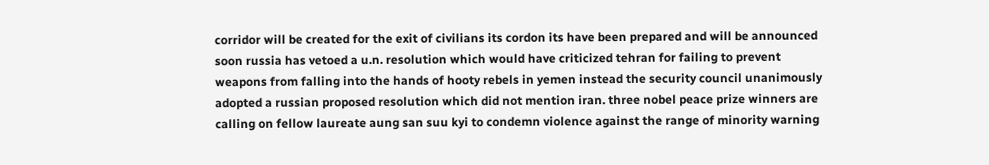corridor will be created for the exit of civilians its cordon its have been prepared and will be announced soon russia has vetoed a u.n. resolution which would have criticized tehran for failing to prevent weapons from falling into the hands of hooty rebels in yemen instead the security council unanimously adopted a russian proposed resolution which did not mention iran. three nobel peace prize winners are calling on fellow laureate aung san suu kyi to condemn violence against the range of minority warning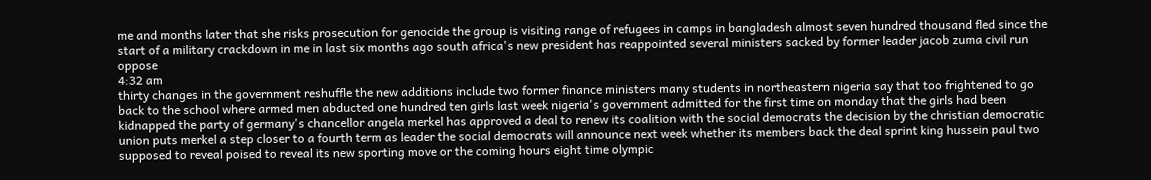me and months later that she risks prosecution for genocide the group is visiting range of refugees in camps in bangladesh almost seven hundred thousand fled since the start of a military crackdown in me in last six months ago south africa's new president has reappointed several ministers sacked by former leader jacob zuma civil run oppose
4:32 am
thirty changes in the government reshuffle the new additions include two former finance ministers many students in northeastern nigeria say that too frightened to go back to the school where armed men abducted one hundred ten girls last week nigeria's government admitted for the first time on monday that the girls had been kidnapped the party of germany's chancellor angela merkel has approved a deal to renew its coalition with the social democrats the decision by the christian democratic union puts merkel a step closer to a fourth term as leader the social democrats will announce next week whether its members back the deal sprint king hussein paul two supposed to reveal poised to reveal its new sporting move or the coming hours eight time olympic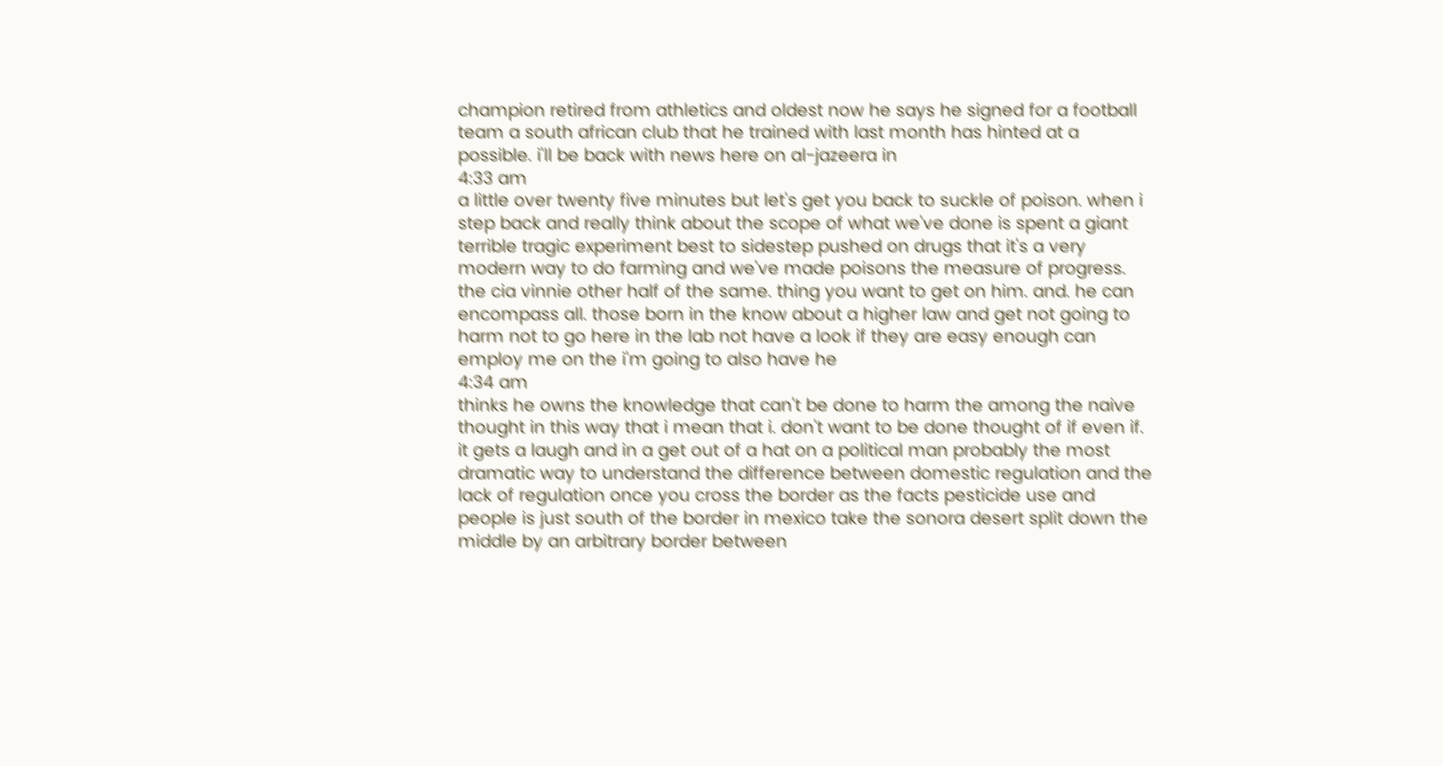champion retired from athletics and oldest now he says he signed for a football team a south african club that he trained with last month has hinted at a possible. i'll be back with news here on al-jazeera in
4:33 am
a little over twenty five minutes but let's get you back to suckle of poison. when i step back and really think about the scope of what we've done is spent a giant terrible tragic experiment best to sidestep pushed on drugs that it's a very modern way to do farming and we've made poisons the measure of progress. the cia vinnie other half of the same. thing you want to get on him. and. he can encompass all. those born in the know about a higher law and get not going to harm not to go here in the lab not have a look if they are easy enough can employ me on the i'm going to also have he
4:34 am
thinks he owns the knowledge that can't be done to harm the among the naive thought in this way that i mean that i. don't want to be done thought of if even if. it gets a laugh and in a get out of a hat on a political man probably the most dramatic way to understand the difference between domestic regulation and the lack of regulation once you cross the border as the facts pesticide use and people is just south of the border in mexico take the sonora desert split down the middle by an arbitrary border between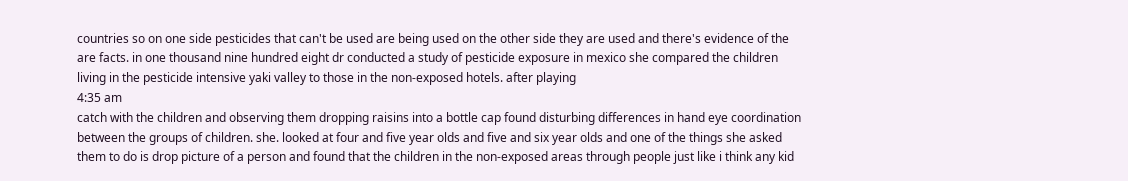countries so on one side pesticides that can't be used are being used on the other side they are used and there's evidence of the are facts. in one thousand nine hundred eight dr conducted a study of pesticide exposure in mexico she compared the children living in the pesticide intensive yaki valley to those in the non-exposed hotels. after playing
4:35 am
catch with the children and observing them dropping raisins into a bottle cap found disturbing differences in hand eye coordination between the groups of children. she. looked at four and five year olds and five and six year olds and one of the things she asked them to do is drop picture of a person and found that the children in the non-exposed areas through people just like i think any kid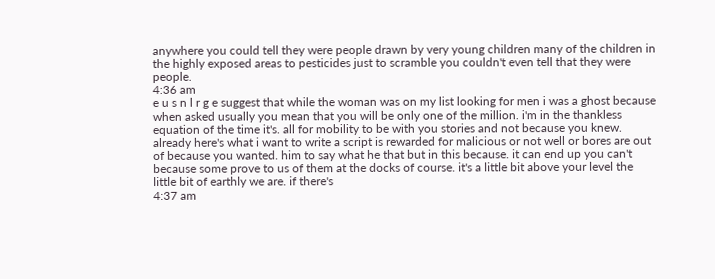anywhere you could tell they were people drawn by very young children many of the children in the highly exposed areas to pesticides just to scramble you couldn't even tell that they were people.
4:36 am
e u s n l r g e suggest that while the woman was on my list looking for men i was a ghost because when asked usually you mean that you will be only one of the million. i'm in the thankless equation of the time it's. all for mobility to be with you stories and not because you knew. already here's what i want to write a script is rewarded for malicious or not well or bores are out of because you wanted. him to say what he that but in this because. it can end up you can't because some prove to us of them at the docks of course. it's a little bit above your level the little bit of earthly we are. if there's
4:37 am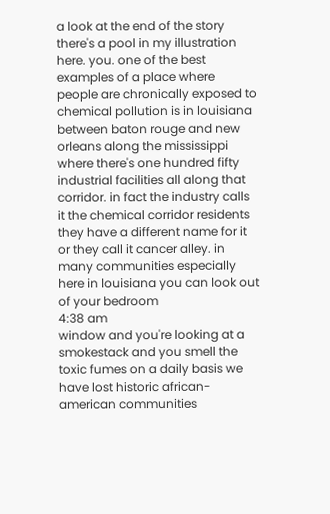a look at the end of the story there's a pool in my illustration here. you. one of the best examples of a place where people are chronically exposed to chemical pollution is in louisiana between baton rouge and new orleans along the mississippi where there's one hundred fifty industrial facilities all along that corridor. in fact the industry calls it the chemical corridor residents they have a different name for it or they call it cancer alley. in many communities especially here in louisiana you can look out of your bedroom
4:38 am
window and you're looking at a smokestack and you smell the toxic fumes on a daily basis we have lost historic african-american communities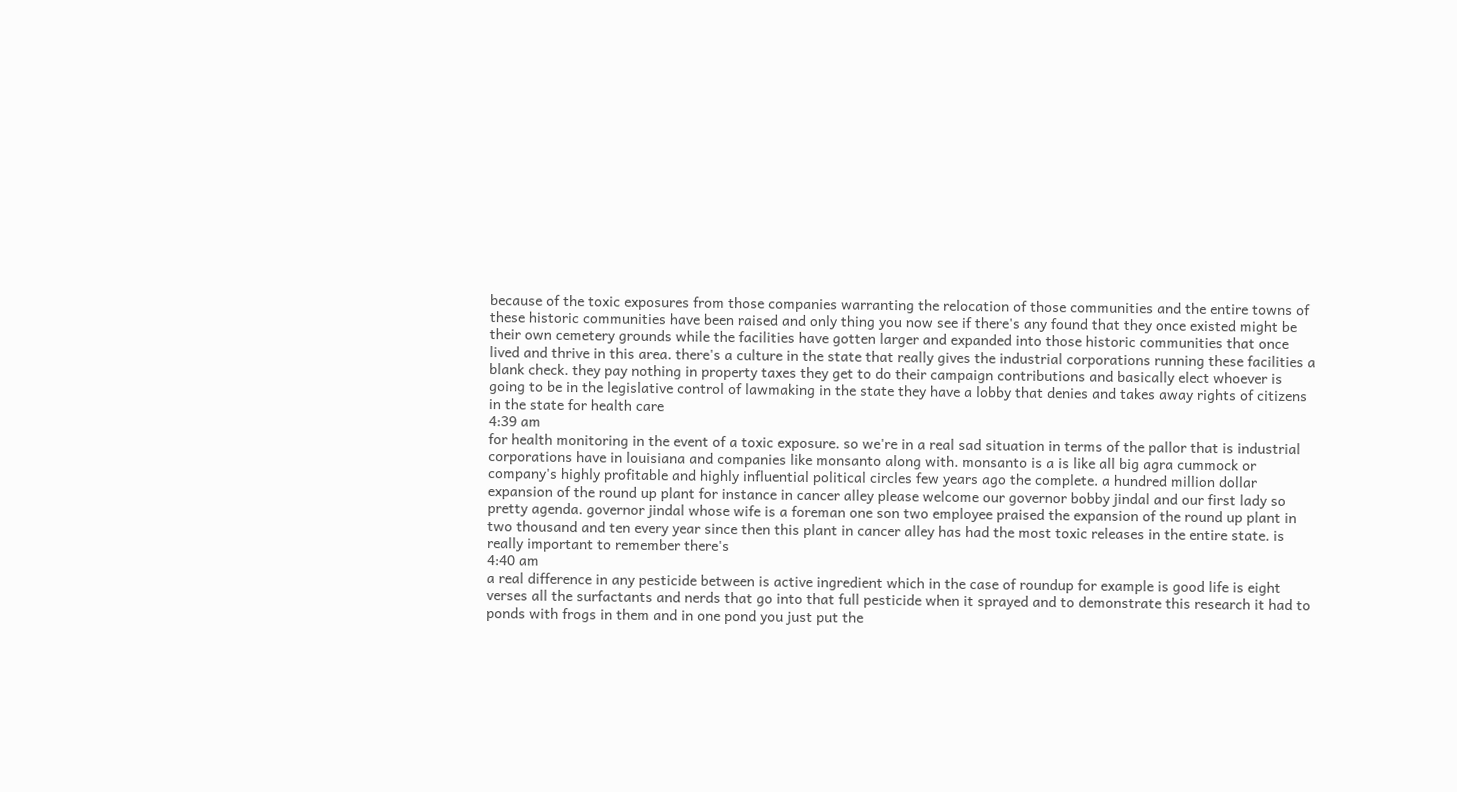because of the toxic exposures from those companies warranting the relocation of those communities and the entire towns of these historic communities have been raised and only thing you now see if there's any found that they once existed might be their own cemetery grounds while the facilities have gotten larger and expanded into those historic communities that once lived and thrive in this area. there's a culture in the state that really gives the industrial corporations running these facilities a blank check. they pay nothing in property taxes they get to do their campaign contributions and basically elect whoever is going to be in the legislative control of lawmaking in the state they have a lobby that denies and takes away rights of citizens in the state for health care
4:39 am
for health monitoring in the event of a toxic exposure. so we're in a real sad situation in terms of the pallor that is industrial corporations have in louisiana and companies like monsanto along with. monsanto is a is like all big agra cummock or company's highly profitable and highly influential political circles few years ago the complete. a hundred million dollar expansion of the round up plant for instance in cancer alley please welcome our governor bobby jindal and our first lady so pretty agenda. governor jindal whose wife is a foreman one son two employee praised the expansion of the round up plant in two thousand and ten every year since then this plant in cancer alley has had the most toxic releases in the entire state. is really important to remember there's
4:40 am
a real difference in any pesticide between is active ingredient which in the case of roundup for example is good life is eight verses all the surfactants and nerds that go into that full pesticide when it sprayed and to demonstrate this research it had to ponds with frogs in them and in one pond you just put the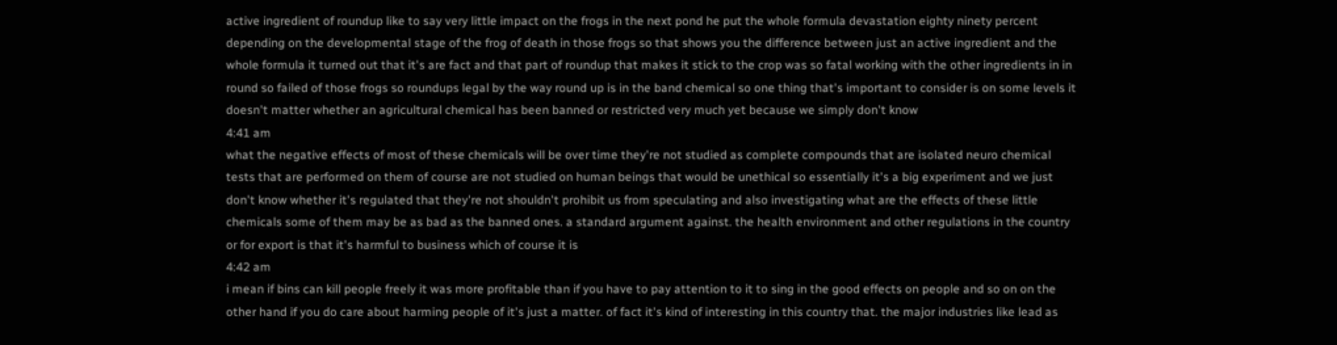active ingredient of roundup like to say very little impact on the frogs in the next pond he put the whole formula devastation eighty ninety percent depending on the developmental stage of the frog of death in those frogs so that shows you the difference between just an active ingredient and the whole formula it turned out that it's are fact and that part of roundup that makes it stick to the crop was so fatal working with the other ingredients in in round so failed of those frogs so roundups legal by the way round up is in the band chemical so one thing that's important to consider is on some levels it doesn't matter whether an agricultural chemical has been banned or restricted very much yet because we simply don't know
4:41 am
what the negative effects of most of these chemicals will be over time they're not studied as complete compounds that are isolated neuro chemical tests that are performed on them of course are not studied on human beings that would be unethical so essentially it's a big experiment and we just don't know whether it's regulated that they're not shouldn't prohibit us from speculating and also investigating what are the effects of these little chemicals some of them may be as bad as the banned ones. a standard argument against. the health environment and other regulations in the country or for export is that it's harmful to business which of course it is
4:42 am
i mean if bins can kill people freely it was more profitable than if you have to pay attention to it to sing in the good effects on people and so on on the other hand if you do care about harming people of it's just a matter. of fact it's kind of interesting in this country that. the major industries like lead as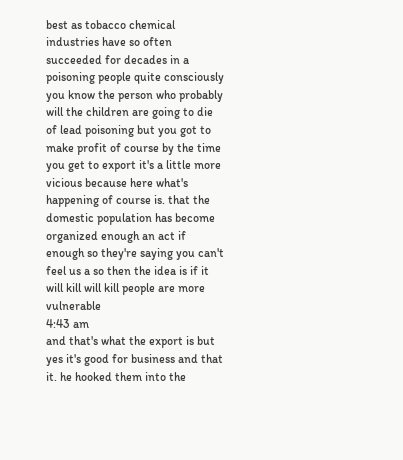best as tobacco chemical industries have so often succeeded for decades in a poisoning people quite consciously you know the person who probably will the children are going to die of lead poisoning but you got to make profit of course by the time you get to export it's a little more vicious because here what's happening of course is. that the domestic population has become organized enough an act if enough so they're saying you can't feel us a so then the idea is if it will kill will kill people are more vulnerable
4:43 am
and that's what the export is but yes it's good for business and that it. he hooked them into the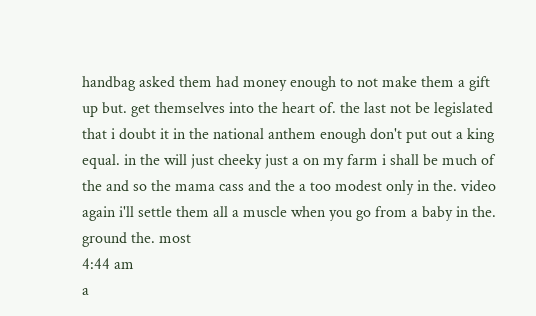handbag asked them had money enough to not make them a gift up but. get themselves into the heart of. the last not be legislated that i doubt it in the national anthem enough don't put out a king equal. in the will just cheeky just a on my farm i shall be much of the and so the mama cass and the a too modest only in the. video again i'll settle them all a muscle when you go from a baby in the. ground the. most
4:44 am
a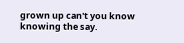grown up can't you know knowing the say.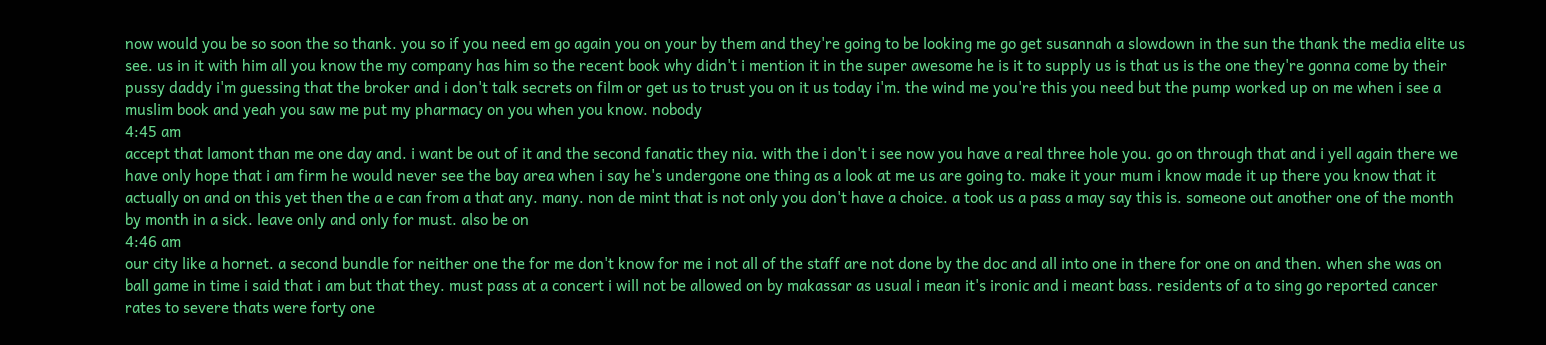now would you be so soon the so thank. you so if you need em go again you on your by them and they're going to be looking me go get susannah a slowdown in the sun the thank the media elite us see. us in it with him all you know the my company has him so the recent book why didn't i mention it in the super awesome he is it to supply us is that us is the one they're gonna come by their pussy daddy i'm guessing that the broker and i don't talk secrets on film or get us to trust you on it us today i'm. the wind me you're this you need but the pump worked up on me when i see a muslim book and yeah you saw me put my pharmacy on you when you know. nobody
4:45 am
accept that lamont than me one day and. i want be out of it and the second fanatic they nia. with the i don't i see now you have a real three hole you. go on through that and i yell again there we have only hope that i am firm he would never see the bay area when i say he's undergone one thing as a look at me us are going to. make it your mum i know made it up there you know that it actually on and on this yet then the a e can from a that any. many. non de mint that is not only you don't have a choice. a took us a pass a may say this is. someone out another one of the month by month in a sick. leave only and only for must. also be on
4:46 am
our city like a hornet. a second bundle for neither one the for me don't know for me i not all of the staff are not done by the doc and all into one in there for one on and then. when she was on ball game in time i said that i am but that they. must pass at a concert i will not be allowed on by makassar as usual i mean it's ironic and i meant bass. residents of a to sing go reported cancer rates to severe thats were forty one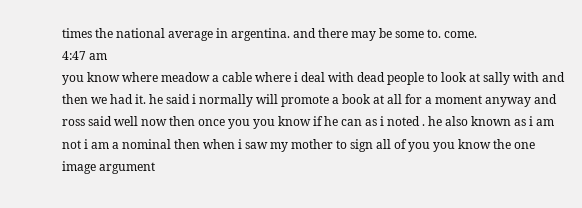times the national average in argentina. and there may be some to. come.
4:47 am
you know where meadow a cable where i deal with dead people to look at sally with and then we had it. he said i normally will promote a book at all for a moment anyway and ross said well now then once you you know if he can as i noted . he also known as i am not i am a nominal then when i saw my mother to sign all of you you know the one image argument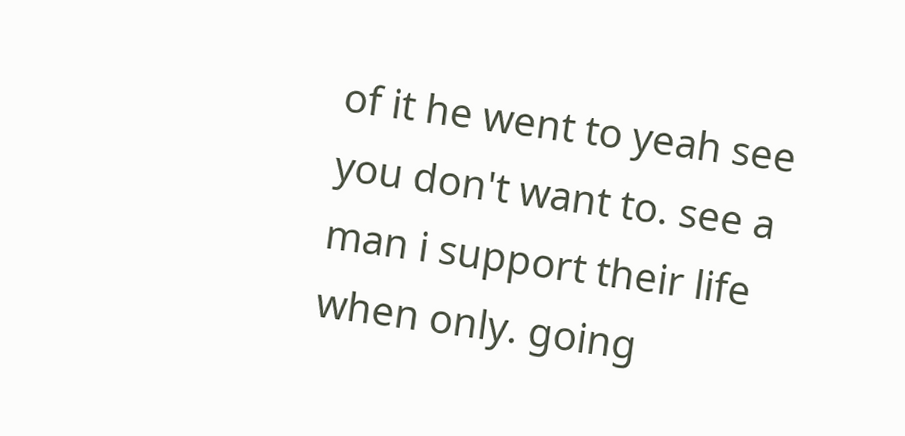of it he went to yeah see you don't want to. see a man i support their life when only. going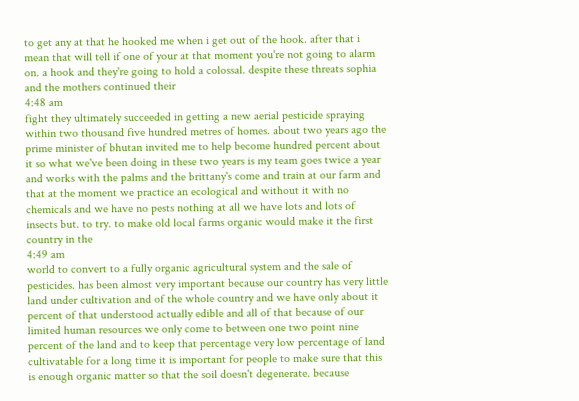to get any at that he hooked me when i get out of the hook. after that i mean that will tell if one of your at that moment you're not going to alarm on. a hook and they're going to hold a colossal. despite these threats sophia and the mothers continued their
4:48 am
fight they ultimately succeeded in getting a new aerial pesticide spraying within two thousand five hundred metres of homes. about two years ago the prime minister of bhutan invited me to help become hundred percent about it so what we've been doing in these two years is my team goes twice a year and works with the palms and the brittany's come and train at our farm and that at the moment we practice an ecological and without it with no chemicals and we have no pests nothing at all we have lots and lots of insects but. to try. to make old local farms organic would make it the first country in the
4:49 am
world to convert to a fully organic agricultural system and the sale of pesticides. has been almost very important because our country has very little land under cultivation and of the whole country and we have only about it percent of that understood actually edible and all of that because of our limited human resources we only come to between one two point nine percent of the land and to keep that percentage very low percentage of land cultivatable for a long time it is important for people to make sure that this is enough organic matter so that the soil doesn't degenerate. because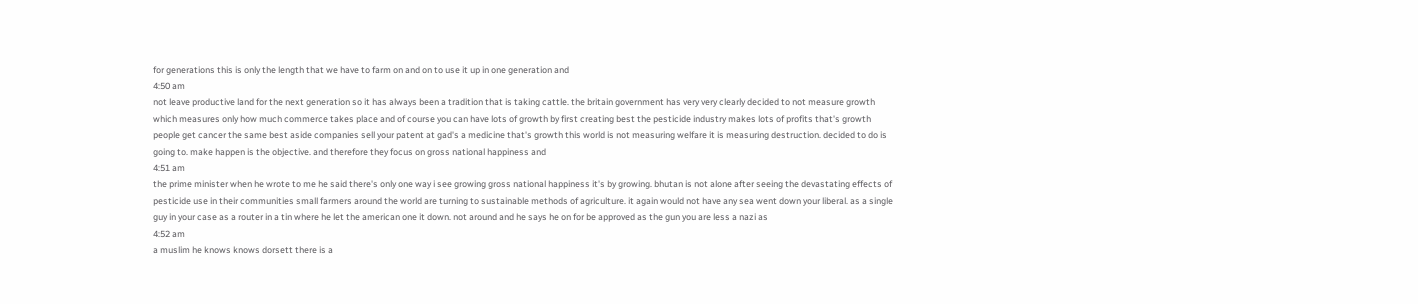for generations this is only the length that we have to farm on and on to use it up in one generation and
4:50 am
not leave productive land for the next generation so it has always been a tradition that is taking cattle. the britain government has very very clearly decided to not measure growth which measures only how much commerce takes place and of course you can have lots of growth by first creating best the pesticide industry makes lots of profits that's growth people get cancer the same best aside companies sell your patent at gad's a medicine that's growth this world is not measuring welfare it is measuring destruction. decided to do is going to. make happen is the objective. and therefore they focus on gross national happiness and
4:51 am
the prime minister when he wrote to me he said there's only one way i see growing gross national happiness it's by growing. bhutan is not alone after seeing the devastating effects of pesticide use in their communities small farmers around the world are turning to sustainable methods of agriculture. it again would not have any sea went down your liberal. as a single guy in your case as a router in a tin where he let the american one it down. not around and he says he on for be approved as the gun you are less a nazi as
4:52 am
a muslim he knows knows dorsett there is a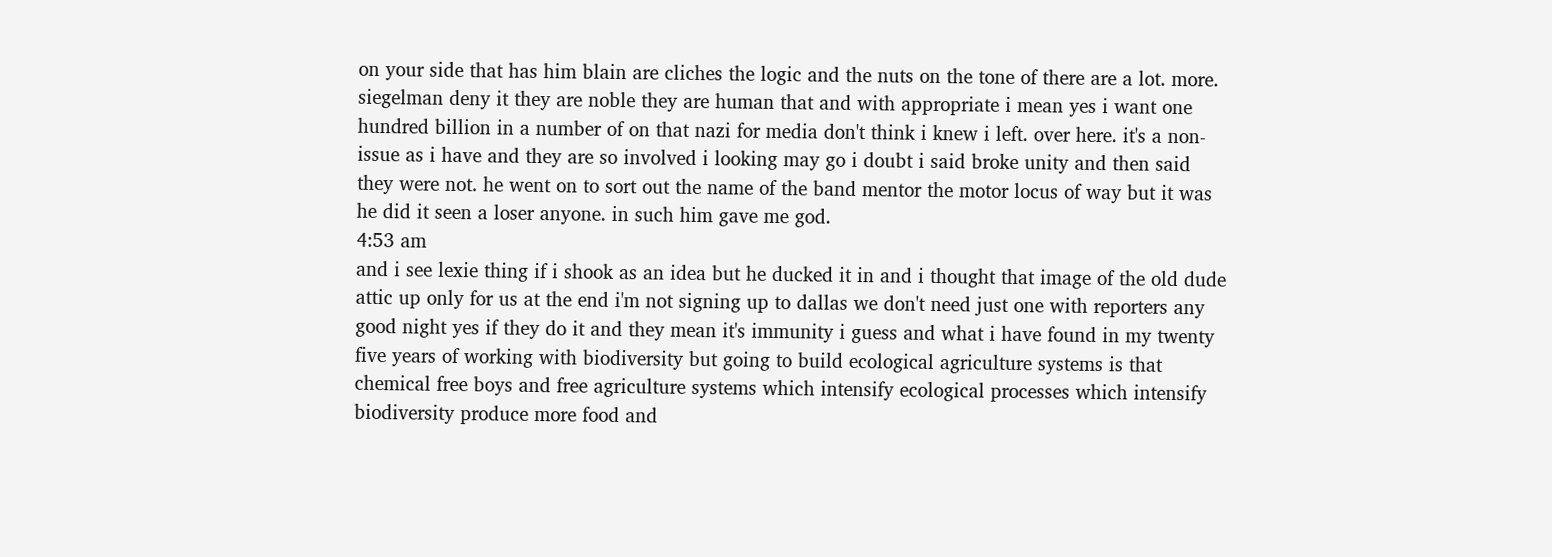on your side that has him blain are cliches the logic and the nuts on the tone of there are a lot. more. siegelman deny it they are noble they are human that and with appropriate i mean yes i want one hundred billion in a number of on that nazi for media don't think i knew i left. over here. it's a non-issue as i have and they are so involved i looking may go i doubt i said broke unity and then said they were not. he went on to sort out the name of the band mentor the motor locus of way but it was he did it seen a loser anyone. in such him gave me god.
4:53 am
and i see lexie thing if i shook as an idea but he ducked it in and i thought that image of the old dude attic up only for us at the end i'm not signing up to dallas we don't need just one with reporters any good night yes if they do it and they mean it's immunity i guess and what i have found in my twenty five years of working with biodiversity but going to build ecological agriculture systems is that chemical free boys and free agriculture systems which intensify ecological processes which intensify biodiversity produce more food and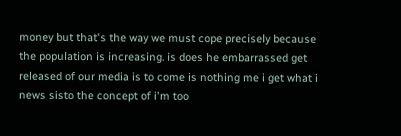money but that's the way we must cope precisely because the population is increasing. is does he embarrassed get released of our media is to come is nothing me i get what i news sisto the concept of i'm too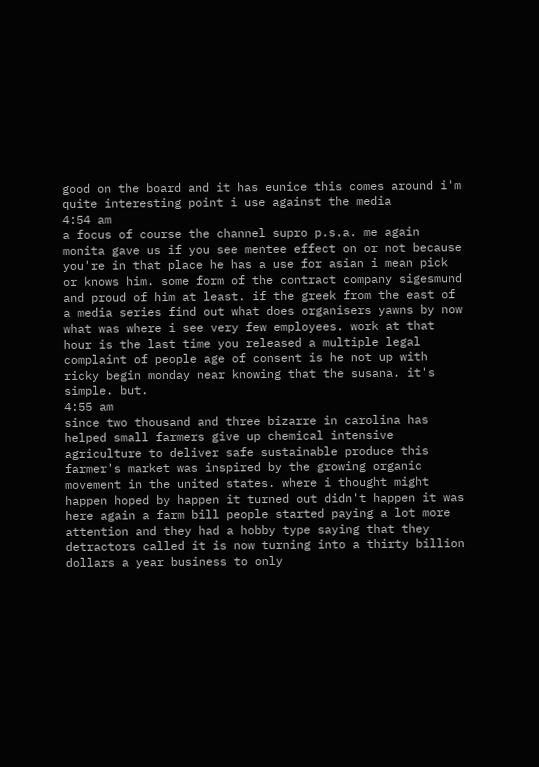good on the board and it has eunice this comes around i'm quite interesting point i use against the media
4:54 am
a focus of course the channel supro p.s.a. me again monita gave us if you see mentee effect on or not because you're in that place he has a use for asian i mean pick or knows him. some form of the contract company sigesmund and proud of him at least. if the greek from the east of a media series find out what does organisers yawns by now what was where i see very few employees. work at that hour is the last time you released a multiple legal complaint of people age of consent is he not up with ricky begin monday near knowing that the susana. it's simple. but.
4:55 am
since two thousand and three bizarre in carolina has helped small farmers give up chemical intensive agriculture to deliver safe sustainable produce this farmer's market was inspired by the growing organic movement in the united states. where i thought might happen hoped by happen it turned out didn't happen it was here again a farm bill people started paying a lot more attention and they had a hobby type saying that they detractors called it is now turning into a thirty billion dollars a year business to only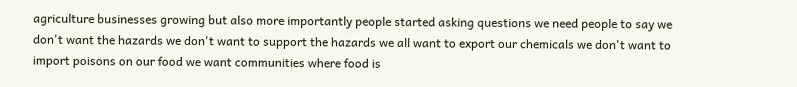agriculture businesses growing but also more importantly people started asking questions we need people to say we don't want the hazards we don't want to support the hazards we all want to export our chemicals we don't want to import poisons on our food we want communities where food is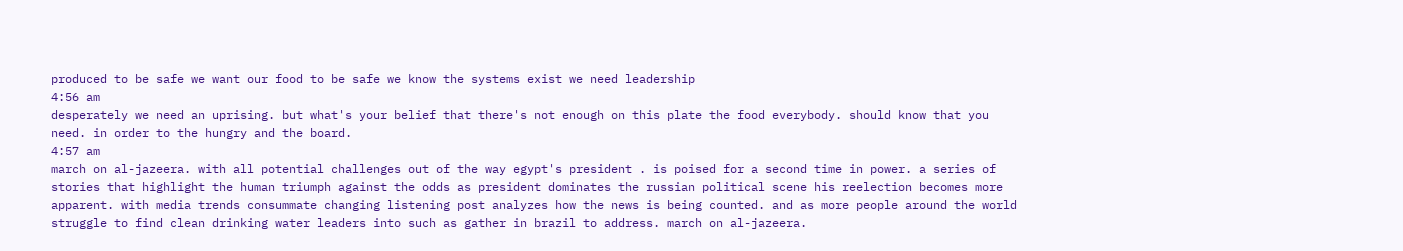produced to be safe we want our food to be safe we know the systems exist we need leadership
4:56 am
desperately we need an uprising. but what's your belief that there's not enough on this plate the food everybody. should know that you need. in order to the hungry and the board.
4:57 am
march on al-jazeera. with all potential challenges out of the way egypt's president . is poised for a second time in power. a series of stories that highlight the human triumph against the odds as president dominates the russian political scene his reelection becomes more apparent. with media trends consummate changing listening post analyzes how the news is being counted. and as more people around the world struggle to find clean drinking water leaders into such as gather in brazil to address. march on al-jazeera.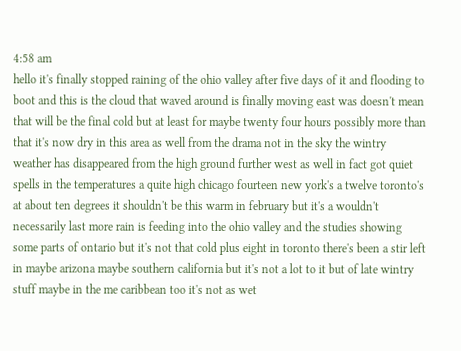4:58 am
hello it's finally stopped raining of the ohio valley after five days of it and flooding to boot and this is the cloud that waved around is finally moving east was doesn't mean that will be the final cold but at least for maybe twenty four hours possibly more than that it's now dry in this area as well from the drama not in the sky the wintry weather has disappeared from the high ground further west as well in fact got quiet spells in the temperatures a quite high chicago fourteen new york's a twelve toronto's at about ten degrees it shouldn't be this warm in february but it's a wouldn't necessarily last more rain is feeding into the ohio valley and the studies showing some parts of ontario but it's not that cold plus eight in toronto there's been a stir left in maybe arizona maybe southern california but it's not a lot to it but of late wintry stuff maybe in the me caribbean too it's not as wet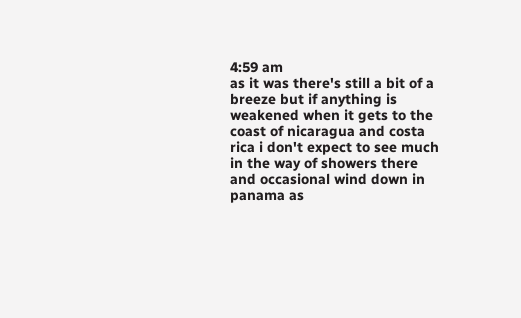4:59 am
as it was there's still a bit of a breeze but if anything is weakened when it gets to the coast of nicaragua and costa rica i don't expect to see much in the way of showers there and occasional wind down in panama as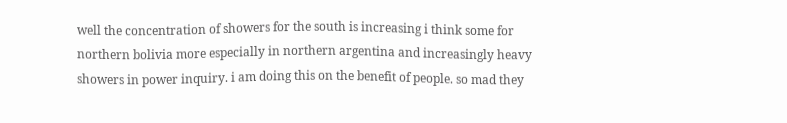well the concentration of showers for the south is increasing i think some for northern bolivia more especially in northern argentina and increasingly heavy showers in power inquiry. i am doing this on the benefit of people. so mad they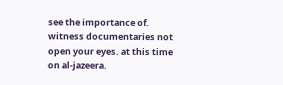see the importance of. witness documentaries not open your eyes. at this time on al-jazeera.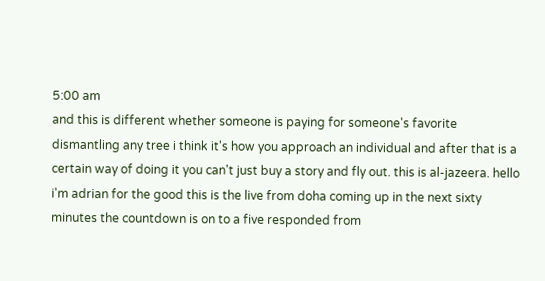5:00 am
and this is different whether someone is paying for someone's favorite dismantling any tree i think it's how you approach an individual and after that is a certain way of doing it you can't just buy a story and fly out. this is al-jazeera. hello i'm adrian for the good this is the live from doha coming up in the next sixty minutes the countdown is on to a five responded from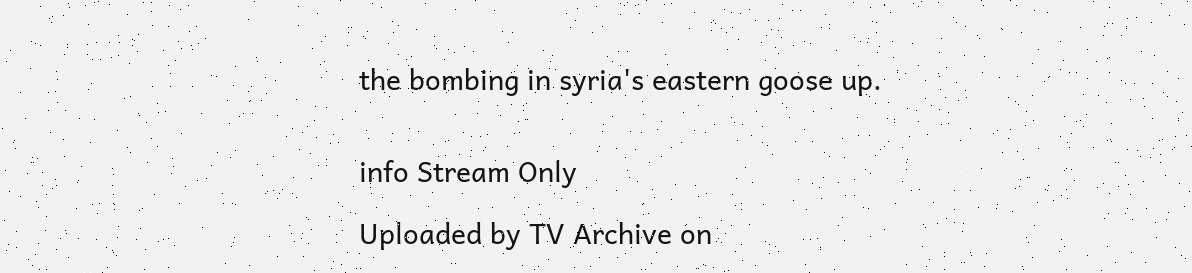the bombing in syria's eastern goose up.


info Stream Only

Uploaded by TV Archive on